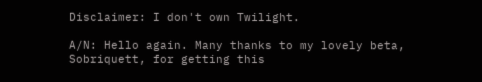Disclaimer: I don't own Twilight.

A/N: Hello again. Many thanks to my lovely beta, Sobriquett, for getting this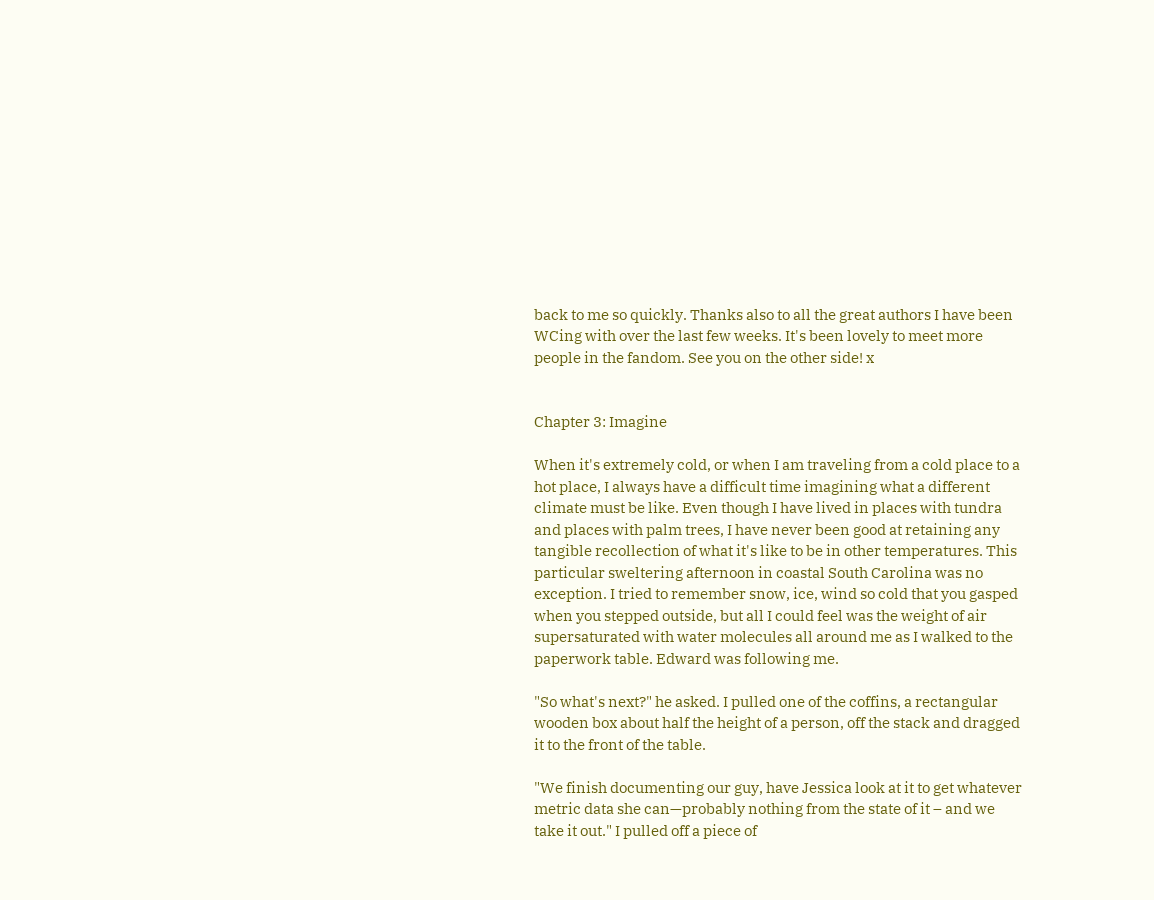back to me so quickly. Thanks also to all the great authors I have been WCing with over the last few weeks. It's been lovely to meet more people in the fandom. See you on the other side! x


Chapter 3: Imagine

When it's extremely cold, or when I am traveling from a cold place to a hot place, I always have a difficult time imagining what a different climate must be like. Even though I have lived in places with tundra and places with palm trees, I have never been good at retaining any tangible recollection of what it's like to be in other temperatures. This particular sweltering afternoon in coastal South Carolina was no exception. I tried to remember snow, ice, wind so cold that you gasped when you stepped outside, but all I could feel was the weight of air supersaturated with water molecules all around me as I walked to the paperwork table. Edward was following me.

"So what's next?" he asked. I pulled one of the coffins, a rectangular wooden box about half the height of a person, off the stack and dragged it to the front of the table.

"We finish documenting our guy, have Jessica look at it to get whatever metric data she can—probably nothing from the state of it – and we take it out." I pulled off a piece of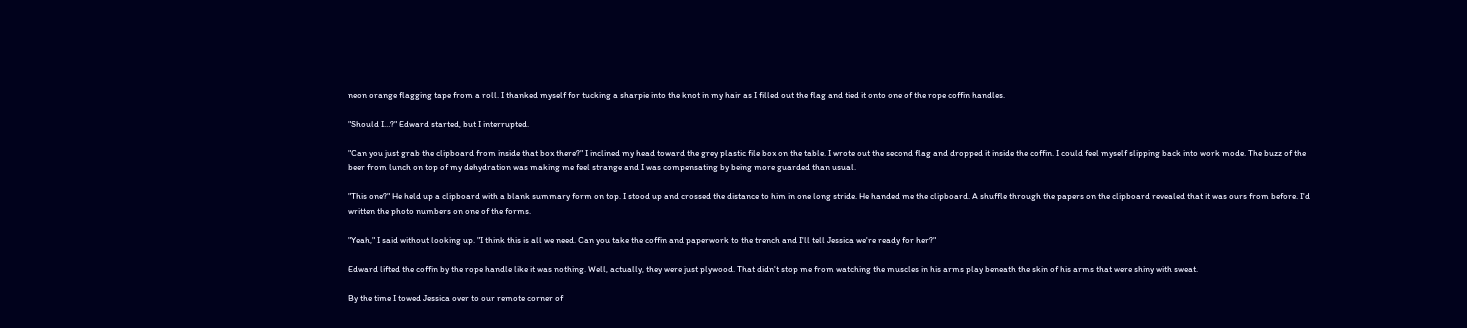neon orange flagging tape from a roll. I thanked myself for tucking a sharpie into the knot in my hair as I filled out the flag and tied it onto one of the rope coffin handles.

"Should I…?" Edward started, but I interrupted.

"Can you just grab the clipboard from inside that box there?" I inclined my head toward the grey plastic file box on the table. I wrote out the second flag and dropped it inside the coffin. I could feel myself slipping back into work mode. The buzz of the beer from lunch on top of my dehydration was making me feel strange and I was compensating by being more guarded than usual.

"This one?" He held up a clipboard with a blank summary form on top. I stood up and crossed the distance to him in one long stride. He handed me the clipboard. A shuffle through the papers on the clipboard revealed that it was ours from before. I'd written the photo numbers on one of the forms.

"Yeah," I said without looking up. "I think this is all we need. Can you take the coffin and paperwork to the trench and I'll tell Jessica we're ready for her?"

Edward lifted the coffin by the rope handle like it was nothing. Well, actually, they were just plywood. That didn't stop me from watching the muscles in his arms play beneath the skin of his arms that were shiny with sweat.

By the time I towed Jessica over to our remote corner of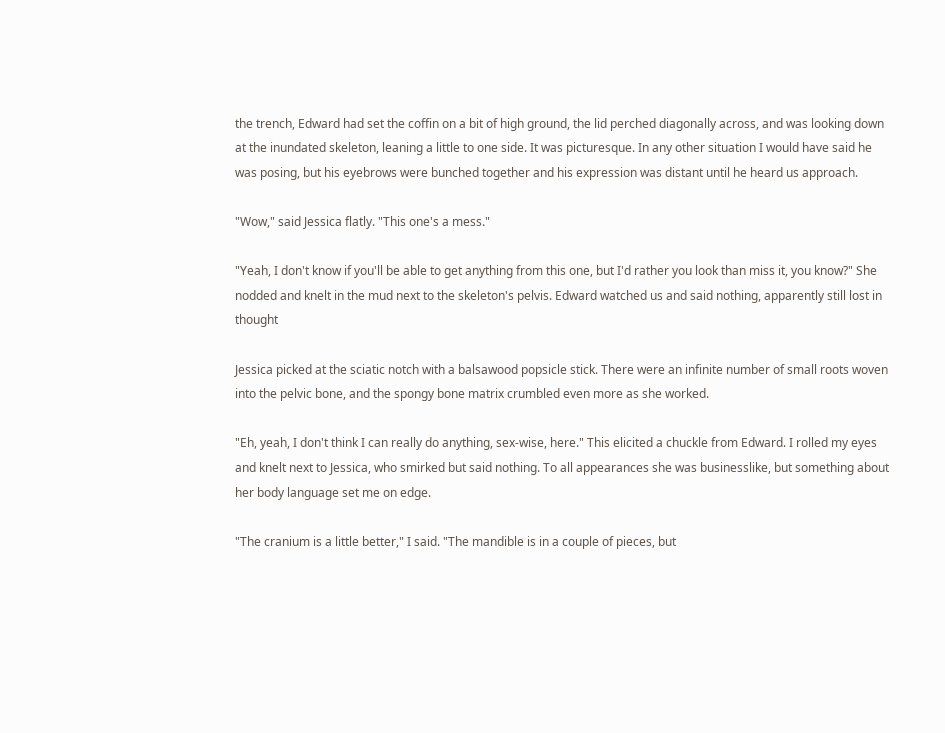the trench, Edward had set the coffin on a bit of high ground, the lid perched diagonally across, and was looking down at the inundated skeleton, leaning a little to one side. It was picturesque. In any other situation I would have said he was posing, but his eyebrows were bunched together and his expression was distant until he heard us approach.

"Wow," said Jessica flatly. "This one's a mess."

"Yeah, I don't know if you'll be able to get anything from this one, but I'd rather you look than miss it, you know?" She nodded and knelt in the mud next to the skeleton's pelvis. Edward watched us and said nothing, apparently still lost in thought

Jessica picked at the sciatic notch with a balsawood popsicle stick. There were an infinite number of small roots woven into the pelvic bone, and the spongy bone matrix crumbled even more as she worked.

"Eh, yeah, I don't think I can really do anything, sex-wise, here." This elicited a chuckle from Edward. I rolled my eyes and knelt next to Jessica, who smirked but said nothing. To all appearances she was businesslike, but something about her body language set me on edge.

"The cranium is a little better," I said. "The mandible is in a couple of pieces, but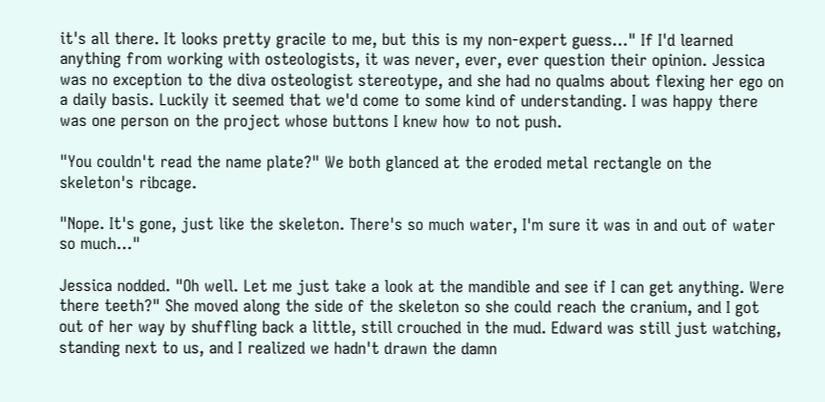it's all there. It looks pretty gracile to me, but this is my non-expert guess…" If I'd learned anything from working with osteologists, it was never, ever, ever question their opinion. Jessica was no exception to the diva osteologist stereotype, and she had no qualms about flexing her ego on a daily basis. Luckily it seemed that we'd come to some kind of understanding. I was happy there was one person on the project whose buttons I knew how to not push.

"You couldn't read the name plate?" We both glanced at the eroded metal rectangle on the skeleton's ribcage.

"Nope. It's gone, just like the skeleton. There's so much water, I'm sure it was in and out of water so much…"

Jessica nodded. "Oh well. Let me just take a look at the mandible and see if I can get anything. Were there teeth?" She moved along the side of the skeleton so she could reach the cranium, and I got out of her way by shuffling back a little, still crouched in the mud. Edward was still just watching, standing next to us, and I realized we hadn't drawn the damn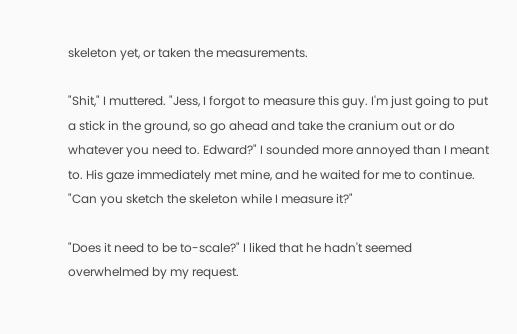skeleton yet, or taken the measurements.

"Shit," I muttered. "Jess, I forgot to measure this guy. I'm just going to put a stick in the ground, so go ahead and take the cranium out or do whatever you need to. Edward?" I sounded more annoyed than I meant to. His gaze immediately met mine, and he waited for me to continue. "Can you sketch the skeleton while I measure it?"

"Does it need to be to-scale?" I liked that he hadn't seemed overwhelmed by my request.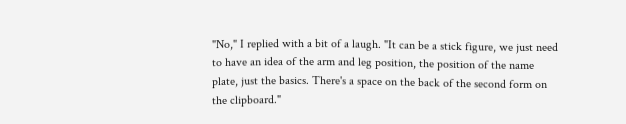"No," I replied with a bit of a laugh. "It can be a stick figure, we just need to have an idea of the arm and leg position, the position of the name plate, just the basics. There's a space on the back of the second form on the clipboard."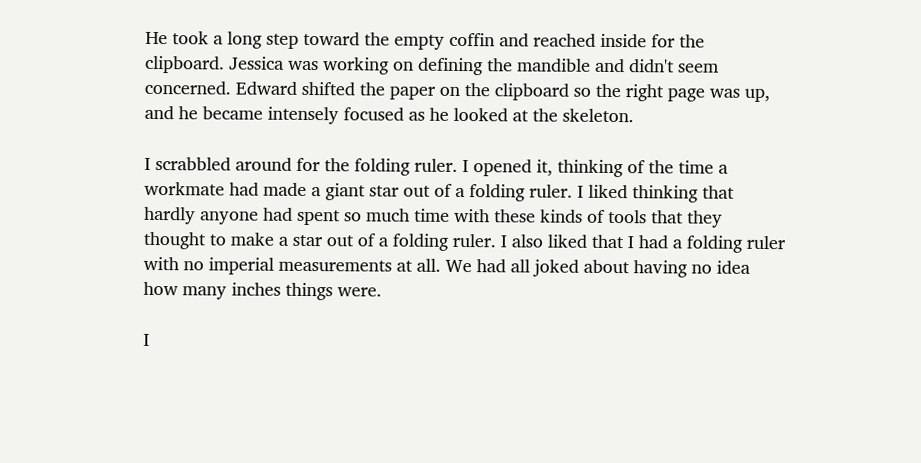He took a long step toward the empty coffin and reached inside for the clipboard. Jessica was working on defining the mandible and didn't seem concerned. Edward shifted the paper on the clipboard so the right page was up, and he became intensely focused as he looked at the skeleton.

I scrabbled around for the folding ruler. I opened it, thinking of the time a workmate had made a giant star out of a folding ruler. I liked thinking that hardly anyone had spent so much time with these kinds of tools that they thought to make a star out of a folding ruler. I also liked that I had a folding ruler with no imperial measurements at all. We had all joked about having no idea how many inches things were.

I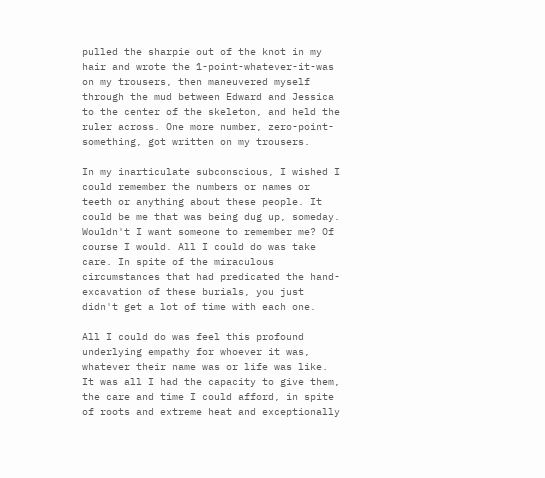pulled the sharpie out of the knot in my hair and wrote the 1-point-whatever-it-was on my trousers, then maneuvered myself through the mud between Edward and Jessica to the center of the skeleton, and held the ruler across. One more number, zero-point-something, got written on my trousers.

In my inarticulate subconscious, I wished I could remember the numbers or names or teeth or anything about these people. It could be me that was being dug up, someday. Wouldn't I want someone to remember me? Of course I would. All I could do was take care. In spite of the miraculous circumstances that had predicated the hand-excavation of these burials, you just didn't get a lot of time with each one.

All I could do was feel this profound underlying empathy for whoever it was, whatever their name was or life was like. It was all I had the capacity to give them, the care and time I could afford, in spite of roots and extreme heat and exceptionally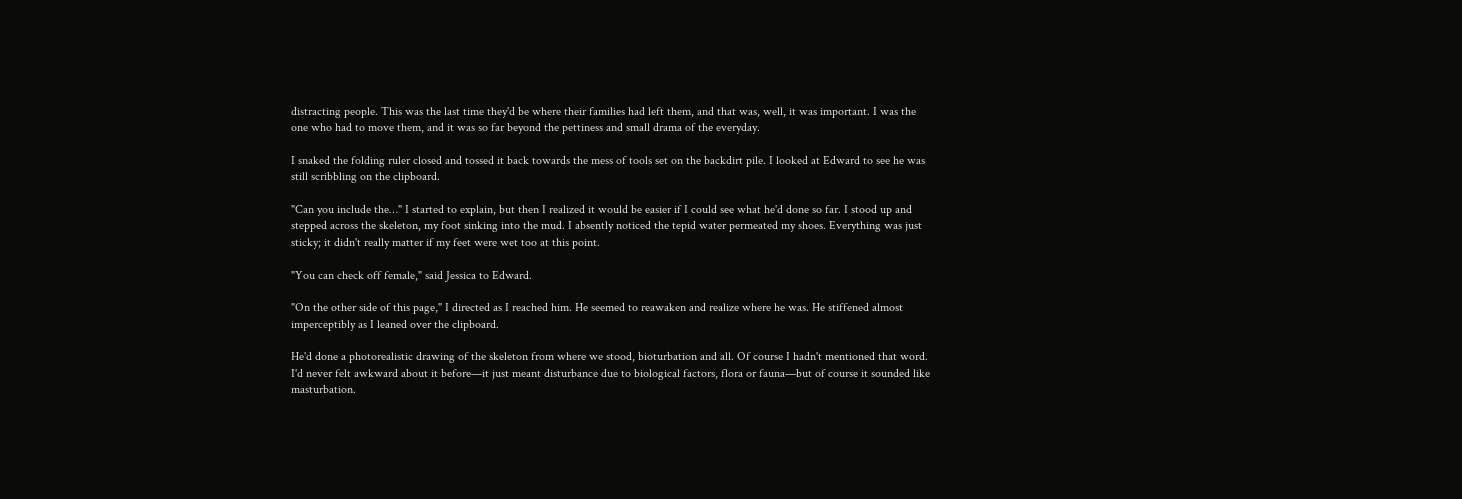distracting people. This was the last time they'd be where their families had left them, and that was, well, it was important. I was the one who had to move them, and it was so far beyond the pettiness and small drama of the everyday.

I snaked the folding ruler closed and tossed it back towards the mess of tools set on the backdirt pile. I looked at Edward to see he was still scribbling on the clipboard.

"Can you include the…" I started to explain, but then I realized it would be easier if I could see what he'd done so far. I stood up and stepped across the skeleton, my foot sinking into the mud. I absently noticed the tepid water permeated my shoes. Everything was just sticky; it didn't really matter if my feet were wet too at this point.

"You can check off female," said Jessica to Edward.

"On the other side of this page," I directed as I reached him. He seemed to reawaken and realize where he was. He stiffened almost imperceptibly as I leaned over the clipboard.

He'd done a photorealistic drawing of the skeleton from where we stood, bioturbation and all. Of course I hadn't mentioned that word. I'd never felt awkward about it before—it just meant disturbance due to biological factors, flora or fauna—but of course it sounded like masturbation.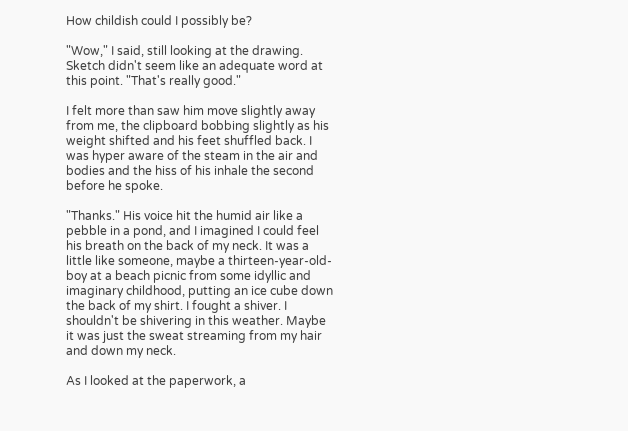How childish could I possibly be?

"Wow," I said, still looking at the drawing. Sketch didn't seem like an adequate word at this point. "That's really good."

I felt more than saw him move slightly away from me, the clipboard bobbing slightly as his weight shifted and his feet shuffled back. I was hyper aware of the steam in the air and bodies and the hiss of his inhale the second before he spoke.

"Thanks." His voice hit the humid air like a pebble in a pond, and I imagined I could feel his breath on the back of my neck. It was a little like someone, maybe a thirteen-year-old-boy at a beach picnic from some idyllic and imaginary childhood, putting an ice cube down the back of my shirt. I fought a shiver. I shouldn't be shivering in this weather. Maybe it was just the sweat streaming from my hair and down my neck.

As I looked at the paperwork, a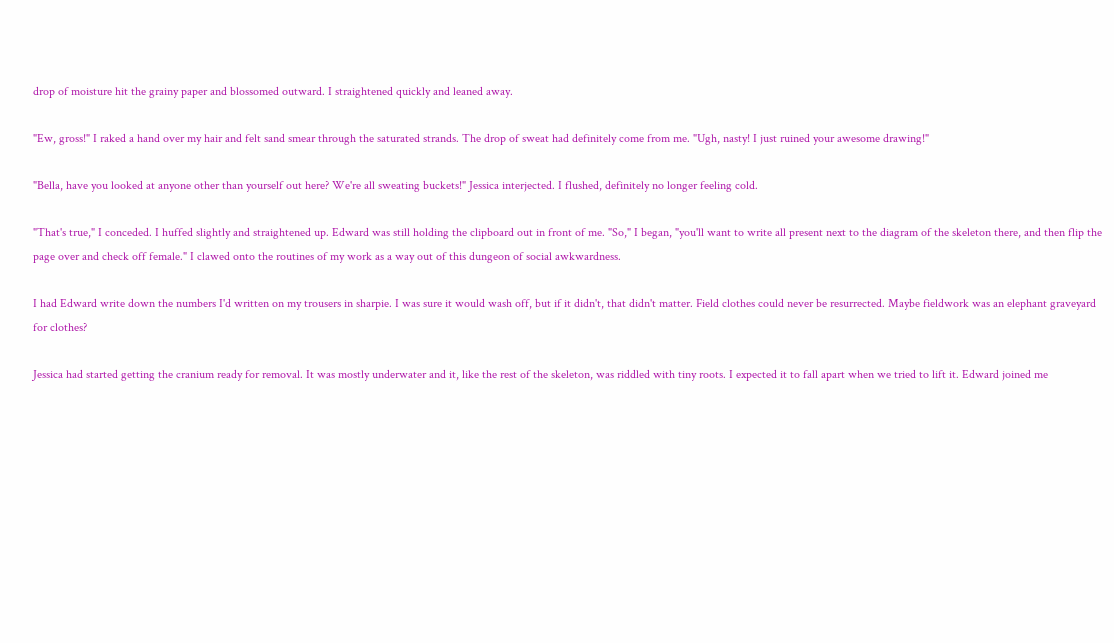drop of moisture hit the grainy paper and blossomed outward. I straightened quickly and leaned away.

"Ew, gross!" I raked a hand over my hair and felt sand smear through the saturated strands. The drop of sweat had definitely come from me. "Ugh, nasty! I just ruined your awesome drawing!"

"Bella, have you looked at anyone other than yourself out here? We're all sweating buckets!" Jessica interjected. I flushed, definitely no longer feeling cold.

"That's true," I conceded. I huffed slightly and straightened up. Edward was still holding the clipboard out in front of me. "So," I began, "you'll want to write all present next to the diagram of the skeleton there, and then flip the page over and check off female." I clawed onto the routines of my work as a way out of this dungeon of social awkwardness.

I had Edward write down the numbers I'd written on my trousers in sharpie. I was sure it would wash off, but if it didn't, that didn't matter. Field clothes could never be resurrected. Maybe fieldwork was an elephant graveyard for clothes?

Jessica had started getting the cranium ready for removal. It was mostly underwater and it, like the rest of the skeleton, was riddled with tiny roots. I expected it to fall apart when we tried to lift it. Edward joined me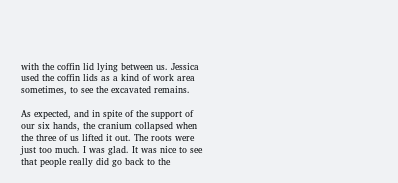with the coffin lid lying between us. Jessica used the coffin lids as a kind of work area sometimes, to see the excavated remains.

As expected, and in spite of the support of our six hands, the cranium collapsed when the three of us lifted it out. The roots were just too much. I was glad. It was nice to see that people really did go back to the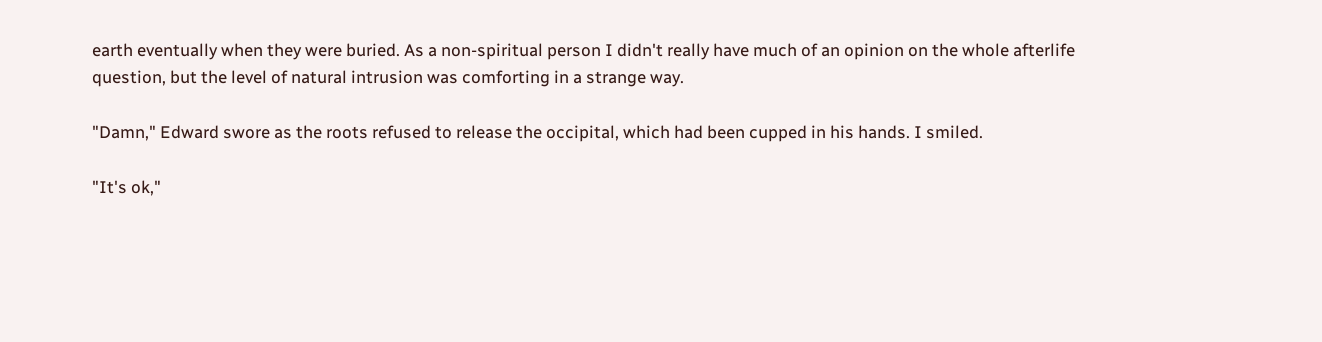earth eventually when they were buried. As a non-spiritual person I didn't really have much of an opinion on the whole afterlife question, but the level of natural intrusion was comforting in a strange way.

"Damn," Edward swore as the roots refused to release the occipital, which had been cupped in his hands. I smiled.

"It's ok,"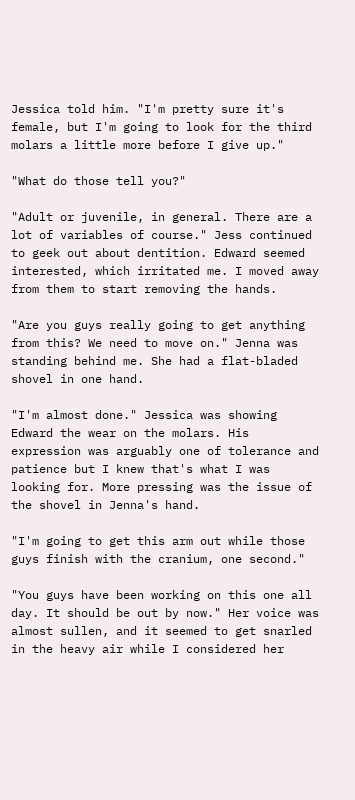Jessica told him. "I'm pretty sure it's female, but I'm going to look for the third molars a little more before I give up."

"What do those tell you?"

"Adult or juvenile, in general. There are a lot of variables of course." Jess continued to geek out about dentition. Edward seemed interested, which irritated me. I moved away from them to start removing the hands.

"Are you guys really going to get anything from this? We need to move on." Jenna was standing behind me. She had a flat-bladed shovel in one hand.

"I'm almost done." Jessica was showing Edward the wear on the molars. His expression was arguably one of tolerance and patience but I knew that's what I was looking for. More pressing was the issue of the shovel in Jenna's hand.

"I'm going to get this arm out while those guys finish with the cranium, one second."

"You guys have been working on this one all day. It should be out by now." Her voice was almost sullen, and it seemed to get snarled in the heavy air while I considered her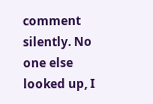comment silently. No one else looked up, I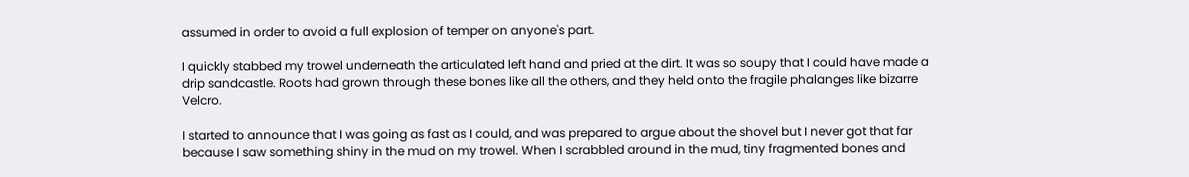assumed in order to avoid a full explosion of temper on anyone's part.

I quickly stabbed my trowel underneath the articulated left hand and pried at the dirt. It was so soupy that I could have made a drip sandcastle. Roots had grown through these bones like all the others, and they held onto the fragile phalanges like bizarre Velcro.

I started to announce that I was going as fast as I could, and was prepared to argue about the shovel but I never got that far because I saw something shiny in the mud on my trowel. When I scrabbled around in the mud, tiny fragmented bones and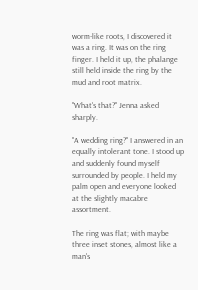worm-like roots, I discovered it was a ring. It was on the ring finger. I held it up, the phalange still held inside the ring by the mud and root matrix.

"What's that?" Jenna asked sharply.

"A wedding ring?" I answered in an equally intolerant tone. I stood up and suddenly found myself surrounded by people. I held my palm open and everyone looked at the slightly macabre assortment.

The ring was flat; with maybe three inset stones, almost like a man's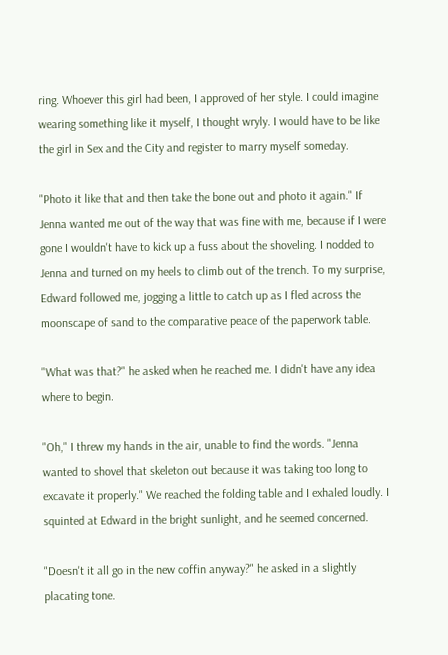ring. Whoever this girl had been, I approved of her style. I could imagine wearing something like it myself, I thought wryly. I would have to be like the girl in Sex and the City and register to marry myself someday.

"Photo it like that and then take the bone out and photo it again." If Jenna wanted me out of the way that was fine with me, because if I were gone I wouldn't have to kick up a fuss about the shoveling. I nodded to Jenna and turned on my heels to climb out of the trench. To my surprise, Edward followed me, jogging a little to catch up as I fled across the moonscape of sand to the comparative peace of the paperwork table.

"What was that?" he asked when he reached me. I didn't have any idea where to begin.

"Oh," I threw my hands in the air, unable to find the words. "Jenna wanted to shovel that skeleton out because it was taking too long to excavate it properly." We reached the folding table and I exhaled loudly. I squinted at Edward in the bright sunlight, and he seemed concerned.

"Doesn't it all go in the new coffin anyway?" he asked in a slightly placating tone.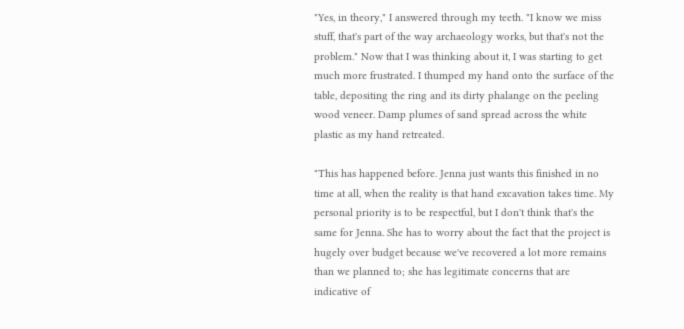"Yes, in theory," I answered through my teeth. "I know we miss stuff, that's part of the way archaeology works, but that's not the problem." Now that I was thinking about it, I was starting to get much more frustrated. I thumped my hand onto the surface of the table, depositing the ring and its dirty phalange on the peeling wood veneer. Damp plumes of sand spread across the white plastic as my hand retreated.

"This has happened before. Jenna just wants this finished in no time at all, when the reality is that hand excavation takes time. My personal priority is to be respectful, but I don't think that's the same for Jenna. She has to worry about the fact that the project is hugely over budget because we've recovered a lot more remains than we planned to; she has legitimate concerns that are indicative of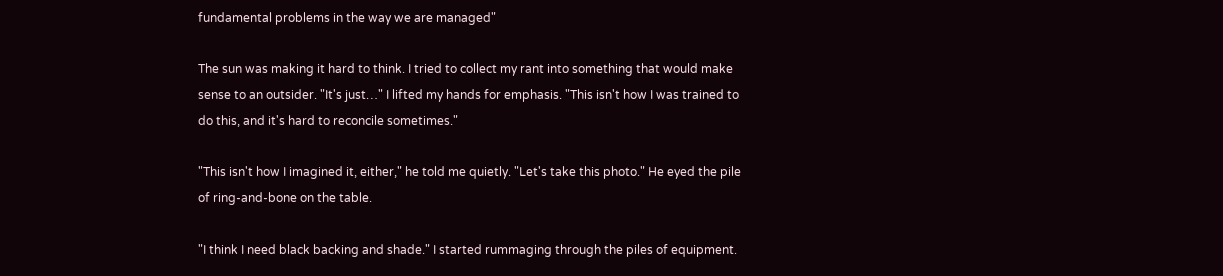fundamental problems in the way we are managed"

The sun was making it hard to think. I tried to collect my rant into something that would make sense to an outsider. "It's just…" I lifted my hands for emphasis. "This isn't how I was trained to do this, and it's hard to reconcile sometimes."

"This isn't how I imagined it, either," he told me quietly. "Let's take this photo." He eyed the pile of ring-and-bone on the table.

"I think I need black backing and shade." I started rummaging through the piles of equipment.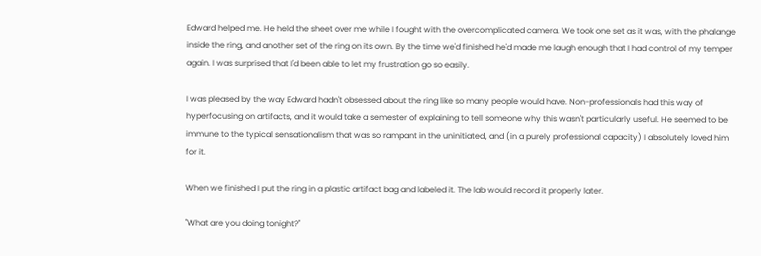Edward helped me. He held the sheet over me while I fought with the overcomplicated camera. We took one set as it was, with the phalange inside the ring, and another set of the ring on its own. By the time we'd finished he'd made me laugh enough that I had control of my temper again. I was surprised that I'd been able to let my frustration go so easily.

I was pleased by the way Edward hadn't obsessed about the ring like so many people would have. Non-professionals had this way of hyperfocusing on artifacts, and it would take a semester of explaining to tell someone why this wasn't particularly useful. He seemed to be immune to the typical sensationalism that was so rampant in the uninitiated, and (in a purely professional capacity) I absolutely loved him for it.

When we finished I put the ring in a plastic artifact bag and labeled it. The lab would record it properly later.

"What are you doing tonight?"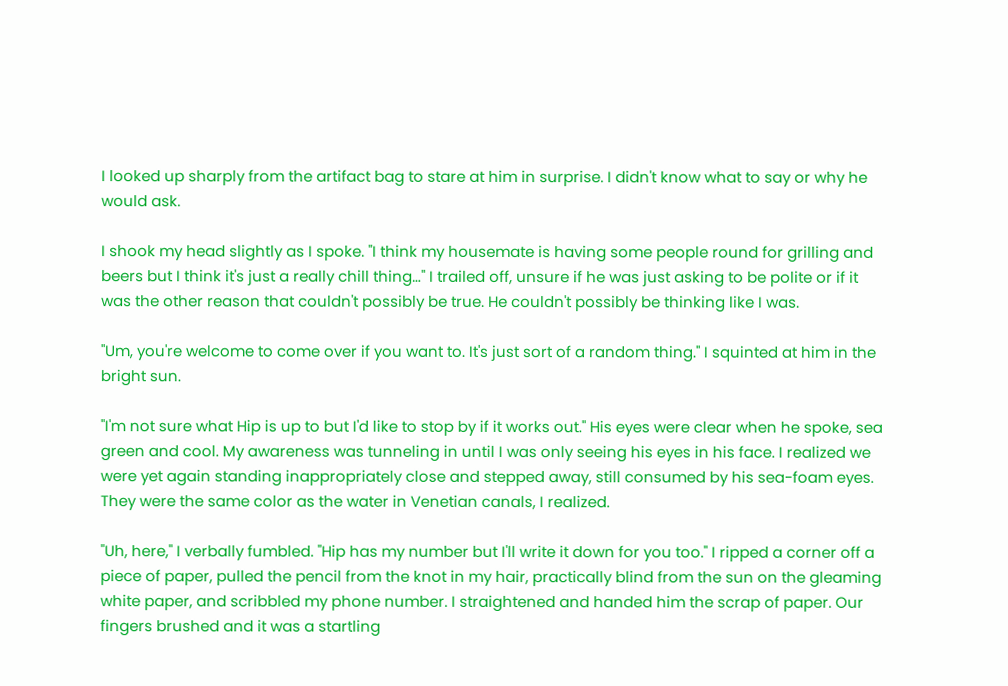I looked up sharply from the artifact bag to stare at him in surprise. I didn't know what to say or why he would ask.

I shook my head slightly as I spoke. "I think my housemate is having some people round for grilling and beers but I think it's just a really chill thing…" I trailed off, unsure if he was just asking to be polite or if it was the other reason that couldn't possibly be true. He couldn't possibly be thinking like I was.

"Um, you're welcome to come over if you want to. It's just sort of a random thing." I squinted at him in the bright sun.

"I'm not sure what Hip is up to but I'd like to stop by if it works out." His eyes were clear when he spoke, sea green and cool. My awareness was tunneling in until I was only seeing his eyes in his face. I realized we were yet again standing inappropriately close and stepped away, still consumed by his sea-foam eyes. They were the same color as the water in Venetian canals, I realized.

"Uh, here," I verbally fumbled. "Hip has my number but I'll write it down for you too." I ripped a corner off a piece of paper, pulled the pencil from the knot in my hair, practically blind from the sun on the gleaming white paper, and scribbled my phone number. I straightened and handed him the scrap of paper. Our fingers brushed and it was a startling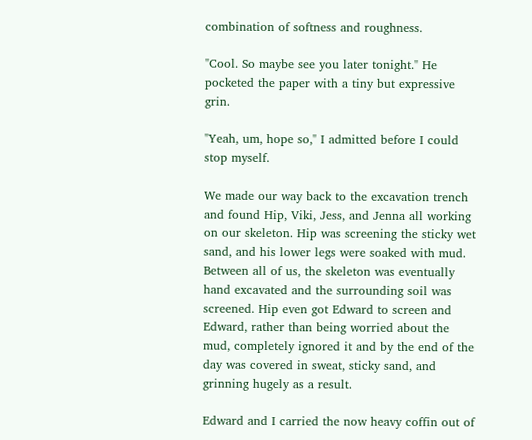combination of softness and roughness.

"Cool. So maybe see you later tonight." He pocketed the paper with a tiny but expressive grin.

"Yeah, um, hope so," I admitted before I could stop myself.

We made our way back to the excavation trench and found Hip, Viki, Jess, and Jenna all working on our skeleton. Hip was screening the sticky wet sand, and his lower legs were soaked with mud. Between all of us, the skeleton was eventually hand excavated and the surrounding soil was screened. Hip even got Edward to screen and Edward, rather than being worried about the mud, completely ignored it and by the end of the day was covered in sweat, sticky sand, and grinning hugely as a result.

Edward and I carried the now heavy coffin out of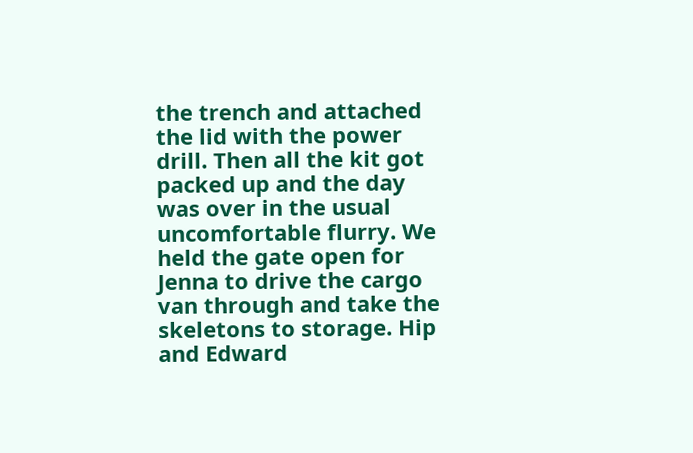the trench and attached the lid with the power drill. Then all the kit got packed up and the day was over in the usual uncomfortable flurry. We held the gate open for Jenna to drive the cargo van through and take the skeletons to storage. Hip and Edward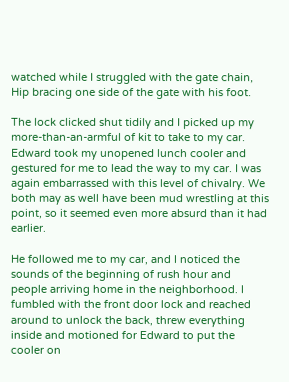watched while I struggled with the gate chain, Hip bracing one side of the gate with his foot.

The lock clicked shut tidily and I picked up my more-than-an-armful of kit to take to my car. Edward took my unopened lunch cooler and gestured for me to lead the way to my car. I was again embarrassed with this level of chivalry. We both may as well have been mud wrestling at this point, so it seemed even more absurd than it had earlier.

He followed me to my car, and I noticed the sounds of the beginning of rush hour and people arriving home in the neighborhood. I fumbled with the front door lock and reached around to unlock the back, threw everything inside and motioned for Edward to put the cooler on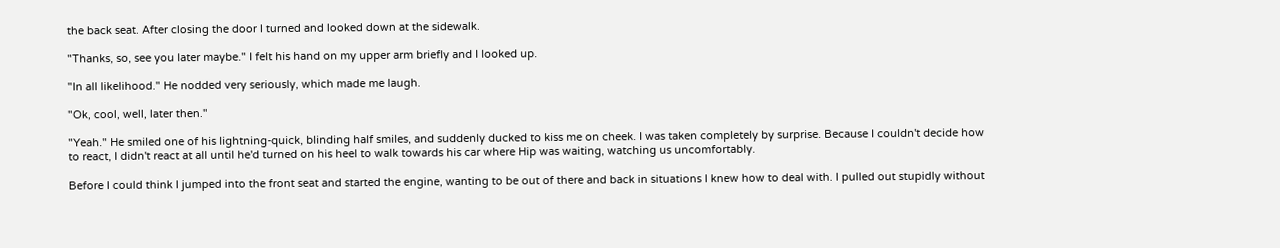the back seat. After closing the door I turned and looked down at the sidewalk.

"Thanks, so, see you later maybe." I felt his hand on my upper arm briefly and I looked up.

"In all likelihood." He nodded very seriously, which made me laugh.

"Ok, cool, well, later then."

"Yeah." He smiled one of his lightning-quick, blinding half smiles, and suddenly ducked to kiss me on cheek. I was taken completely by surprise. Because I couldn't decide how to react, I didn't react at all until he'd turned on his heel to walk towards his car where Hip was waiting, watching us uncomfortably.

Before I could think I jumped into the front seat and started the engine, wanting to be out of there and back in situations I knew how to deal with. I pulled out stupidly without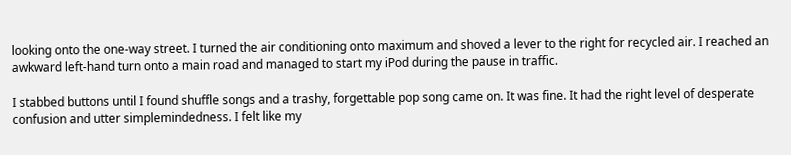looking onto the one-way street. I turned the air conditioning onto maximum and shoved a lever to the right for recycled air. I reached an awkward left-hand turn onto a main road and managed to start my iPod during the pause in traffic.

I stabbed buttons until I found shuffle songs and a trashy, forgettable pop song came on. It was fine. It had the right level of desperate confusion and utter simplemindedness. I felt like my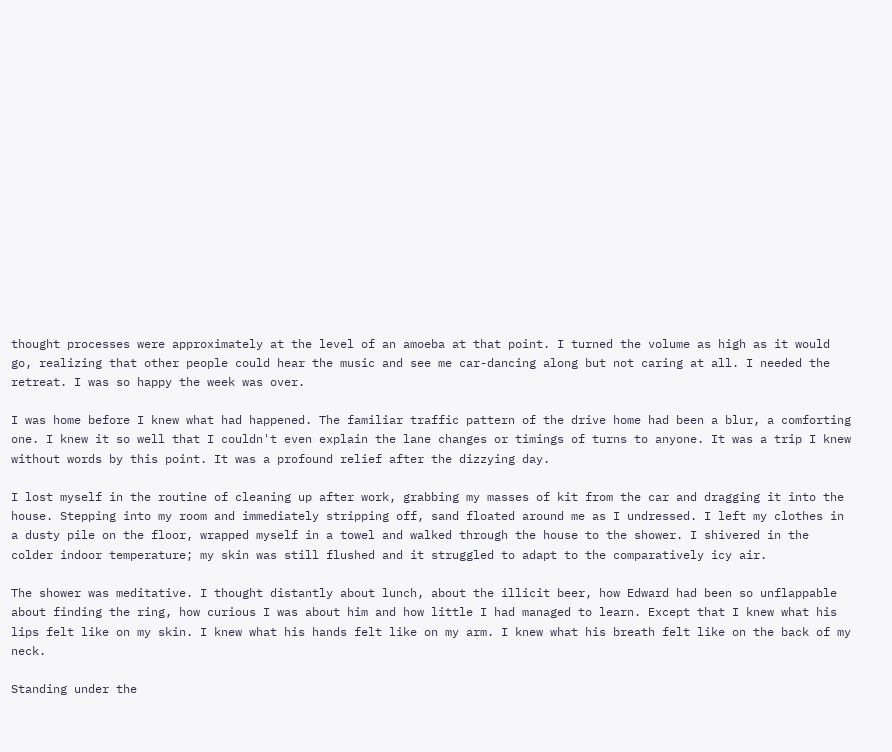thought processes were approximately at the level of an amoeba at that point. I turned the volume as high as it would go, realizing that other people could hear the music and see me car-dancing along but not caring at all. I needed the retreat. I was so happy the week was over.

I was home before I knew what had happened. The familiar traffic pattern of the drive home had been a blur, a comforting one. I knew it so well that I couldn't even explain the lane changes or timings of turns to anyone. It was a trip I knew without words by this point. It was a profound relief after the dizzying day.

I lost myself in the routine of cleaning up after work, grabbing my masses of kit from the car and dragging it into the house. Stepping into my room and immediately stripping off, sand floated around me as I undressed. I left my clothes in a dusty pile on the floor, wrapped myself in a towel and walked through the house to the shower. I shivered in the colder indoor temperature; my skin was still flushed and it struggled to adapt to the comparatively icy air.

The shower was meditative. I thought distantly about lunch, about the illicit beer, how Edward had been so unflappable about finding the ring, how curious I was about him and how little I had managed to learn. Except that I knew what his lips felt like on my skin. I knew what his hands felt like on my arm. I knew what his breath felt like on the back of my neck.

Standing under the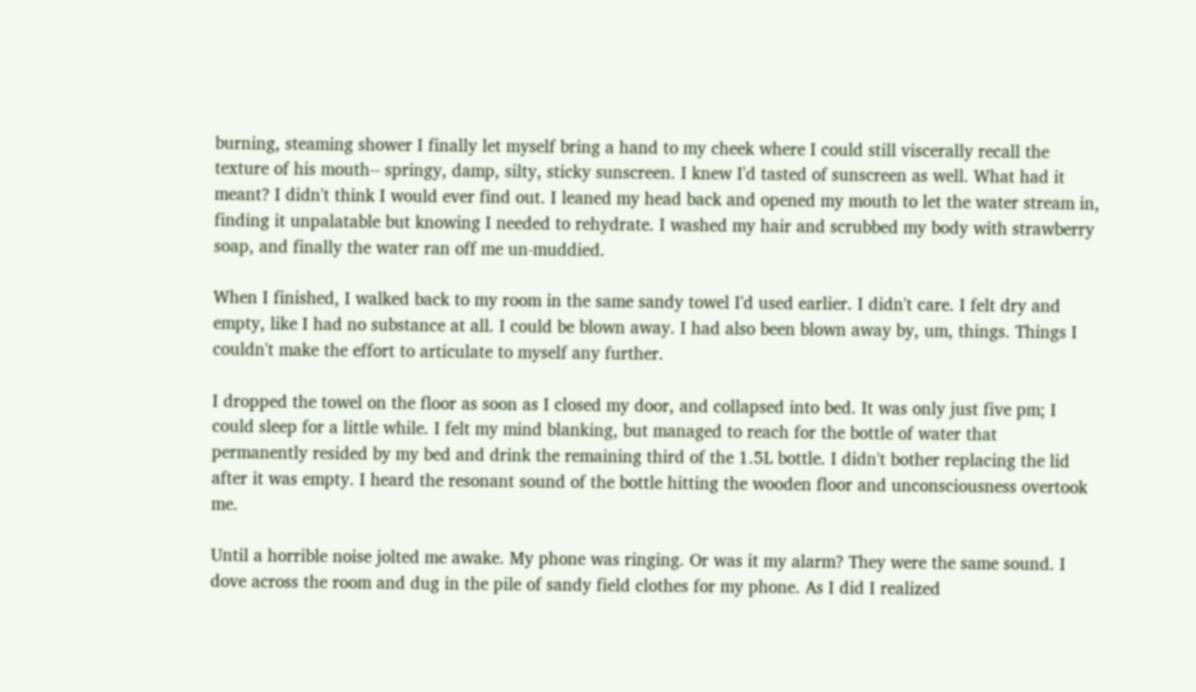burning, steaming shower I finally let myself bring a hand to my cheek where I could still viscerally recall the texture of his mouth-- springy, damp, silty, sticky sunscreen. I knew I'd tasted of sunscreen as well. What had it meant? I didn't think I would ever find out. I leaned my head back and opened my mouth to let the water stream in, finding it unpalatable but knowing I needed to rehydrate. I washed my hair and scrubbed my body with strawberry soap, and finally the water ran off me un-muddied.

When I finished, I walked back to my room in the same sandy towel I'd used earlier. I didn't care. I felt dry and empty, like I had no substance at all. I could be blown away. I had also been blown away by, um, things. Things I couldn't make the effort to articulate to myself any further.

I dropped the towel on the floor as soon as I closed my door, and collapsed into bed. It was only just five pm; I could sleep for a little while. I felt my mind blanking, but managed to reach for the bottle of water that permanently resided by my bed and drink the remaining third of the 1.5L bottle. I didn't bother replacing the lid after it was empty. I heard the resonant sound of the bottle hitting the wooden floor and unconsciousness overtook me.

Until a horrible noise jolted me awake. My phone was ringing. Or was it my alarm? They were the same sound. I dove across the room and dug in the pile of sandy field clothes for my phone. As I did I realized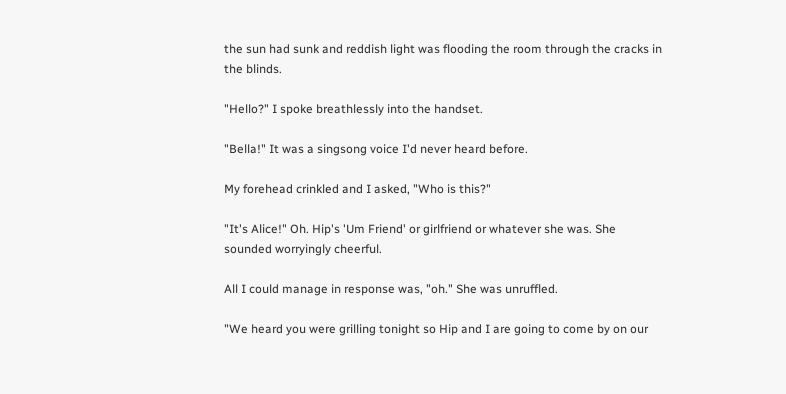the sun had sunk and reddish light was flooding the room through the cracks in the blinds.

"Hello?" I spoke breathlessly into the handset.

"Bella!" It was a singsong voice I'd never heard before.

My forehead crinkled and I asked, "Who is this?"

"It's Alice!" Oh. Hip's 'Um Friend' or girlfriend or whatever she was. She sounded worryingly cheerful.

All I could manage in response was, "oh." She was unruffled.

"We heard you were grilling tonight so Hip and I are going to come by on our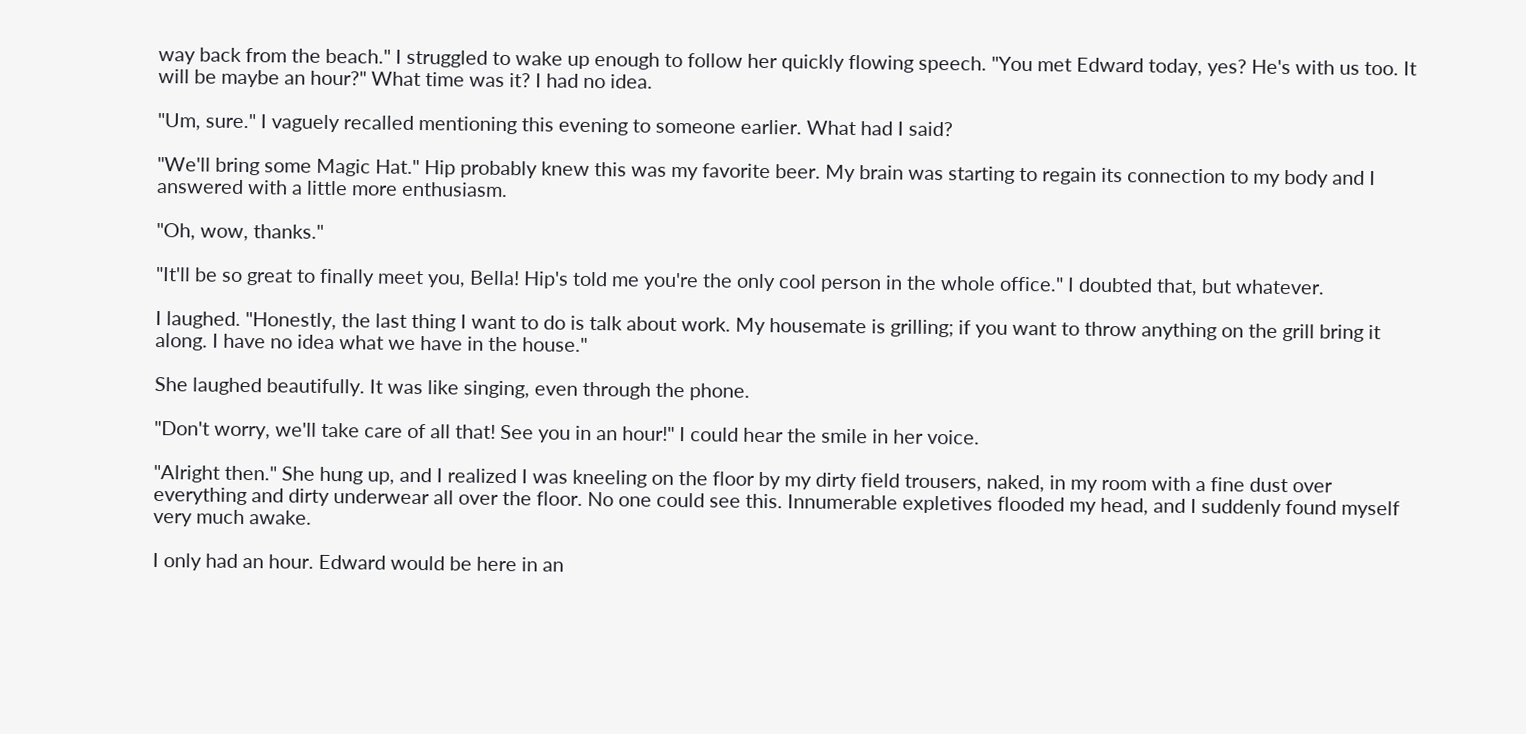way back from the beach." I struggled to wake up enough to follow her quickly flowing speech. "You met Edward today, yes? He's with us too. It will be maybe an hour?" What time was it? I had no idea.

"Um, sure." I vaguely recalled mentioning this evening to someone earlier. What had I said?

"We'll bring some Magic Hat." Hip probably knew this was my favorite beer. My brain was starting to regain its connection to my body and I answered with a little more enthusiasm.

"Oh, wow, thanks."

"It'll be so great to finally meet you, Bella! Hip's told me you're the only cool person in the whole office." I doubted that, but whatever.

I laughed. "Honestly, the last thing I want to do is talk about work. My housemate is grilling; if you want to throw anything on the grill bring it along. I have no idea what we have in the house."

She laughed beautifully. It was like singing, even through the phone.

"Don't worry, we'll take care of all that! See you in an hour!" I could hear the smile in her voice.

"Alright then." She hung up, and I realized I was kneeling on the floor by my dirty field trousers, naked, in my room with a fine dust over everything and dirty underwear all over the floor. No one could see this. Innumerable expletives flooded my head, and I suddenly found myself very much awake.

I only had an hour. Edward would be here in an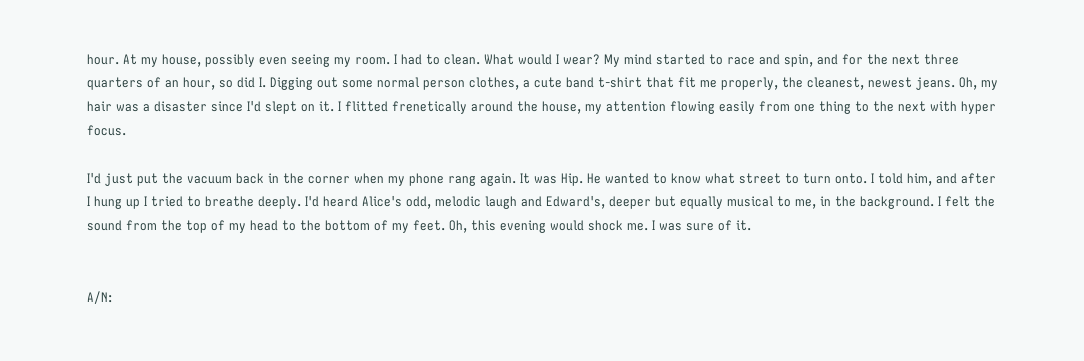hour. At my house, possibly even seeing my room. I had to clean. What would I wear? My mind started to race and spin, and for the next three quarters of an hour, so did I. Digging out some normal person clothes, a cute band t-shirt that fit me properly, the cleanest, newest jeans. Oh, my hair was a disaster since I'd slept on it. I flitted frenetically around the house, my attention flowing easily from one thing to the next with hyper focus.

I'd just put the vacuum back in the corner when my phone rang again. It was Hip. He wanted to know what street to turn onto. I told him, and after I hung up I tried to breathe deeply. I'd heard Alice's odd, melodic laugh and Edward's, deeper but equally musical to me, in the background. I felt the sound from the top of my head to the bottom of my feet. Oh, this evening would shock me. I was sure of it.


A/N: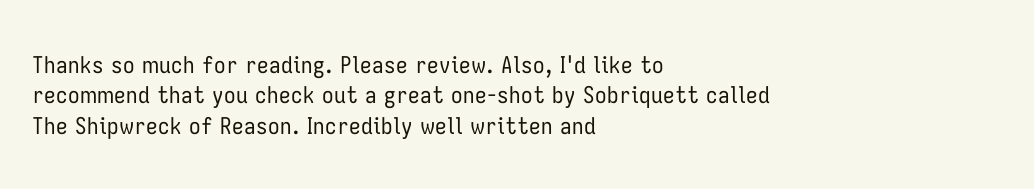Thanks so much for reading. Please review. Also, I'd like to recommend that you check out a great one-shot by Sobriquett called The Shipwreck of Reason. Incredibly well written and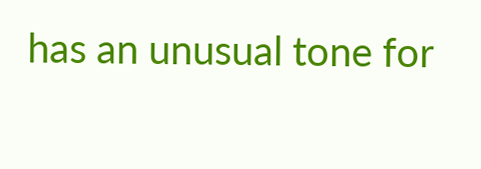has an unusual tone for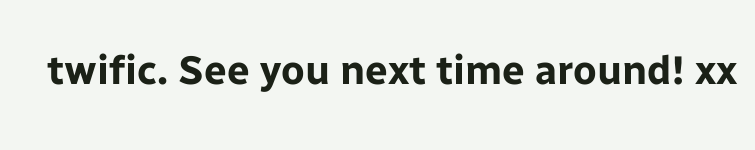twific. See you next time around! xx